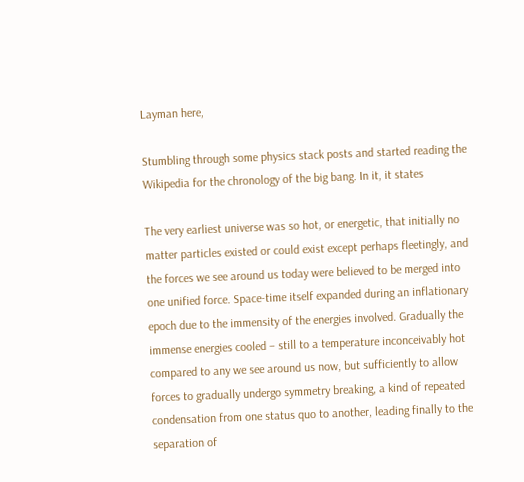Layman here,

Stumbling through some physics stack posts and started reading the Wikipedia for the chronology of the big bang. In it, it states

The very earliest universe was so hot, or energetic, that initially no matter particles existed or could exist except perhaps fleetingly, and the forces we see around us today were believed to be merged into one unified force. Space-time itself expanded during an inflationary epoch due to the immensity of the energies involved. Gradually the immense energies cooled – still to a temperature inconceivably hot compared to any we see around us now, but sufficiently to allow forces to gradually undergo symmetry breaking, a kind of repeated condensation from one status quo to another, leading finally to the separation of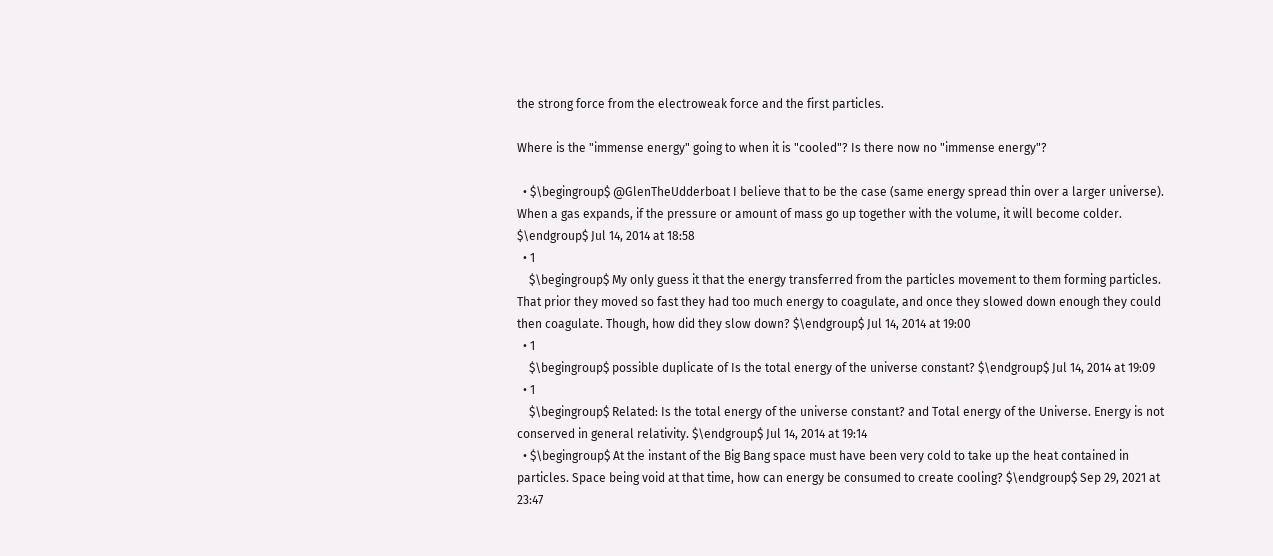the strong force from the electroweak force and the first particles.

Where is the "immense energy" going to when it is "cooled"? Is there now no "immense energy"?

  • $\begingroup$ @GlenTheUdderboat I believe that to be the case (same energy spread thin over a larger universe). When a gas expands, if the pressure or amount of mass go up together with the volume, it will become colder. $\endgroup$ Jul 14, 2014 at 18:58
  • 1
    $\begingroup$ My only guess it that the energy transferred from the particles movement to them forming particles. That prior they moved so fast they had too much energy to coagulate, and once they slowed down enough they could then coagulate. Though, how did they slow down? $\endgroup$ Jul 14, 2014 at 19:00
  • 1
    $\begingroup$ possible duplicate of Is the total energy of the universe constant? $\endgroup$ Jul 14, 2014 at 19:09
  • 1
    $\begingroup$ Related: Is the total energy of the universe constant? and Total energy of the Universe. Energy is not conserved in general relativity. $\endgroup$ Jul 14, 2014 at 19:14
  • $\begingroup$ At the instant of the Big Bang space must have been very cold to take up the heat contained in particles. Space being void at that time, how can energy be consumed to create cooling? $\endgroup$ Sep 29, 2021 at 23:47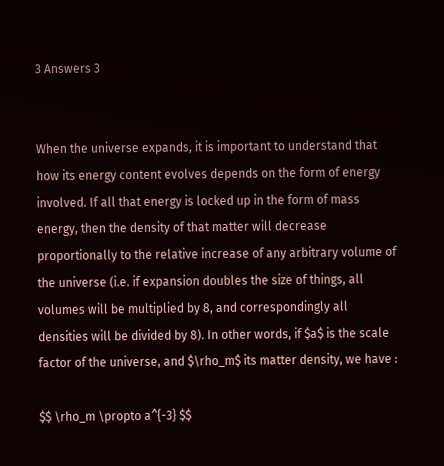3 Answers 3


When the universe expands, it is important to understand that how its energy content evolves depends on the form of energy involved. If all that energy is locked up in the form of mass energy, then the density of that matter will decrease proportionally to the relative increase of any arbitrary volume of the universe (i.e. if expansion doubles the size of things, all volumes will be multiplied by 8, and correspondingly all densities will be divided by 8). In other words, if $a$ is the scale factor of the universe, and $\rho_m$ its matter density, we have :

$$ \rho_m \propto a^{-3} $$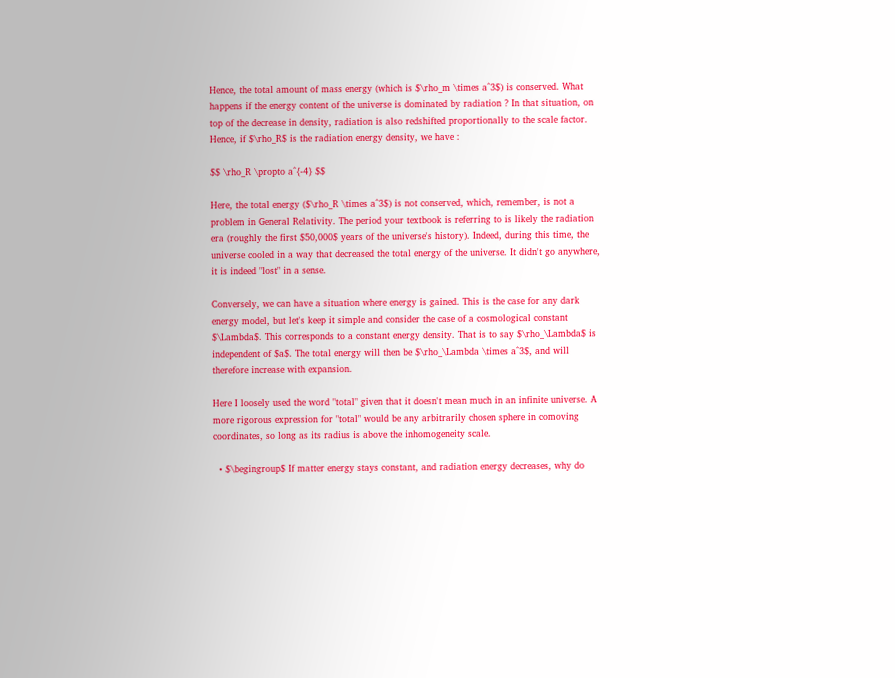Hence, the total amount of mass energy (which is $\rho_m \times a^3$) is conserved. What happens if the energy content of the universe is dominated by radiation ? In that situation, on top of the decrease in density, radiation is also redshifted proportionally to the scale factor. Hence, if $\rho_R$ is the radiation energy density, we have :

$$ \rho_R \propto a^{-4} $$

Here, the total energy ($\rho_R \times a^3$) is not conserved, which, remember, is not a problem in General Relativity. The period your textbook is referring to is likely the radiation era (roughly the first $50,000$ years of the universe's history). Indeed, during this time, the universe cooled in a way that decreased the total energy of the universe. It didn't go anywhere, it is indeed "lost" in a sense.

Conversely, we can have a situation where energy is gained. This is the case for any dark energy model, but let's keep it simple and consider the case of a cosmological constant $\Lambda$. This corresponds to a constant energy density. That is to say $\rho_\Lambda$ is independent of $a$. The total energy will then be $\rho_\Lambda \times a^3$, and will therefore increase with expansion.

Here I loosely used the word "total" given that it doesn't mean much in an infinite universe. A more rigorous expression for "total" would be any arbitrarily chosen sphere in comoving coordinates, so long as its radius is above the inhomogeneity scale.

  • $\begingroup$ If matter energy stays constant, and radiation energy decreases, why do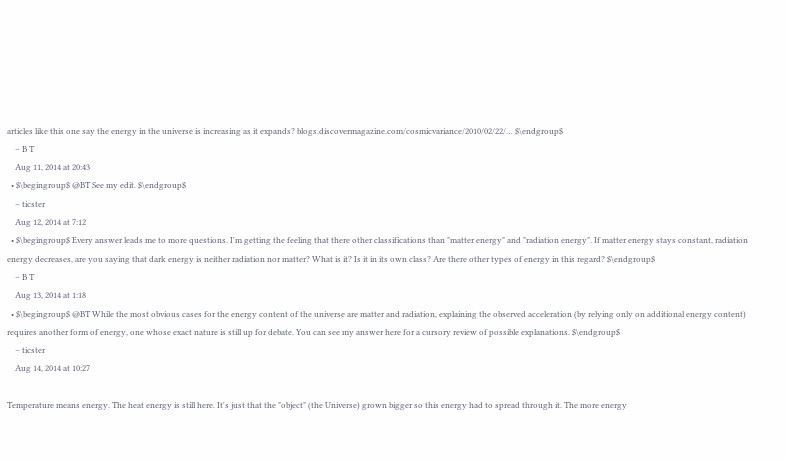articles like this one say the energy in the universe is increasing as it expands? blogs.discovermagazine.com/cosmicvariance/2010/02/22/… $\endgroup$
    – B T
    Aug 11, 2014 at 20:43
  • $\begingroup$ @BT See my edit. $\endgroup$
    – ticster
    Aug 12, 2014 at 7:12
  • $\begingroup$ Every answer leads me to more questions. I'm getting the feeling that there other classifications than "matter energy" and "radiation energy". If matter energy stays constant, radiation energy decreases, are you saying that dark energy is neither radiation nor matter? What is it? Is it in its own class? Are there other types of energy in this regard? $\endgroup$
    – B T
    Aug 13, 2014 at 1:18
  • $\begingroup$ @BT While the most obvious cases for the energy content of the universe are matter and radiation, explaining the observed acceleration (by relying only on additional energy content) requires another form of energy, one whose exact nature is still up for debate. You can see my answer here for a cursory review of possible explanations. $\endgroup$
    – ticster
    Aug 14, 2014 at 10:27

Temperature means energy. The heat energy is still here. It's just that the "object" (the Universe) grown bigger so this energy had to spread through it. The more energy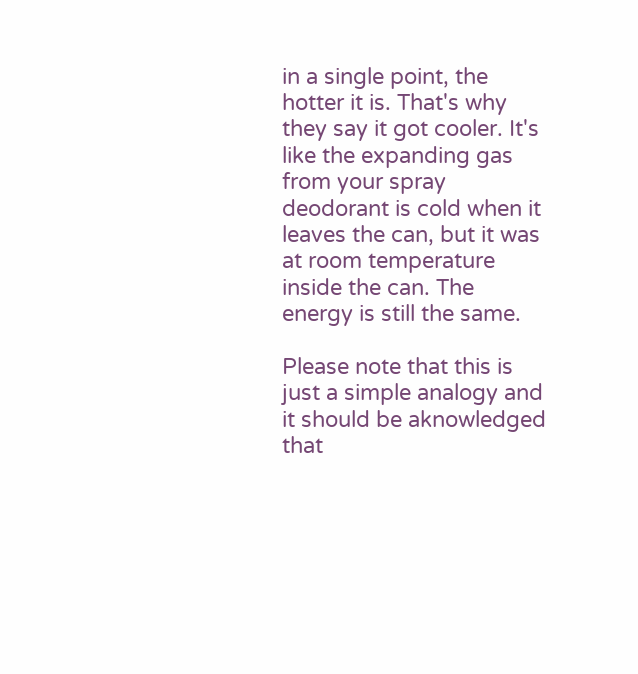in a single point, the hotter it is. That's why they say it got cooler. It's like the expanding gas from your spray deodorant is cold when it leaves the can, but it was at room temperature inside the can. The energy is still the same.

Please note that this is just a simple analogy and it should be aknowledged that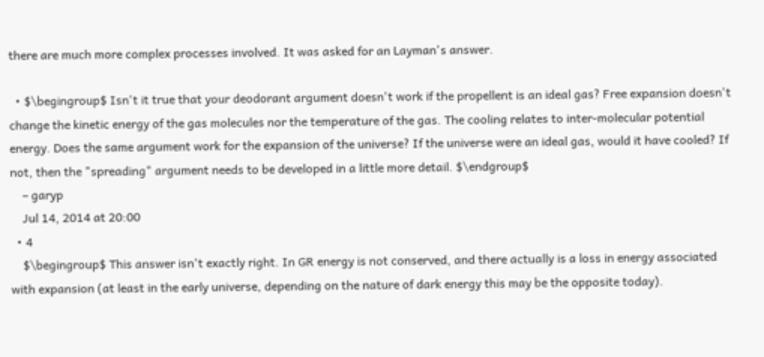there are much more complex processes involved. It was asked for an Layman's answer.

  • $\begingroup$ Isn't it true that your deodorant argument doesn't work if the propellent is an ideal gas? Free expansion doesn't change the kinetic energy of the gas molecules nor the temperature of the gas. The cooling relates to inter-molecular potential energy. Does the same argument work for the expansion of the universe? If the universe were an ideal gas, would it have cooled? If not, then the "spreading" argument needs to be developed in a little more detail. $\endgroup$
    – garyp
    Jul 14, 2014 at 20:00
  • 4
    $\begingroup$ This answer isn't exactly right. In GR energy is not conserved, and there actually is a loss in energy associated with expansion (at least in the early universe, depending on the nature of dark energy this may be the opposite today).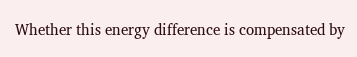Whether this energy difference is compensated by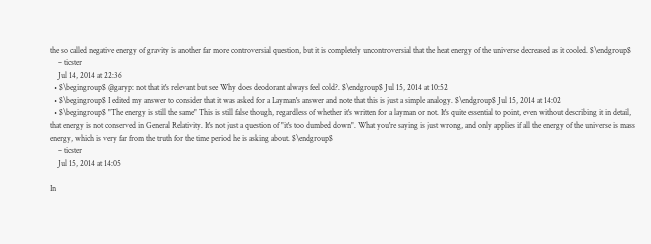the so called negative energy of gravity is another far more controversial question, but it is completely uncontroversial that the heat energy of the universe decreased as it cooled. $\endgroup$
    – ticster
    Jul 14, 2014 at 22:36
  • $\begingroup$ @garyp: not that it's relevant but see Why does deodorant always feel cold?. $\endgroup$ Jul 15, 2014 at 10:52
  • $\begingroup$ I edited my answer to consider that it was asked for a Layman's answer and note that this is just a simple analogy. $\endgroup$ Jul 15, 2014 at 14:02
  • $\begingroup$ "The energy is still the same" This is still false though, regardless of whether it's written for a layman or not. It's quite essential to point, even without describing it in detail, that energy is not conserved in General Relativity. It's not just a question of "it's too dumbed down". What you're saying is just wrong, and only applies if all the energy of the universe is mass energy, which is very far from the truth for the time period he is asking about. $\endgroup$
    – ticster
    Jul 15, 2014 at 14:05

In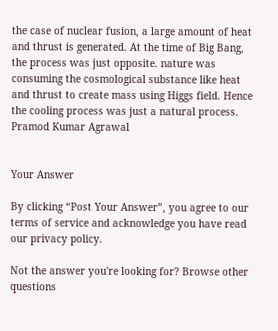the case of nuclear fusion, a large amount of heat and thrust is generated. At the time of Big Bang, the process was just opposite. nature was consuming the cosmological substance like heat and thrust to create mass using Higgs field. Hence the cooling process was just a natural process. Pramod Kumar Agrawal


Your Answer

By clicking “Post Your Answer”, you agree to our terms of service and acknowledge you have read our privacy policy.

Not the answer you're looking for? Browse other questions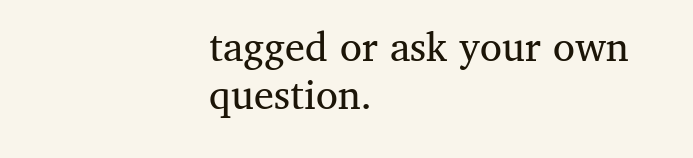tagged or ask your own question.